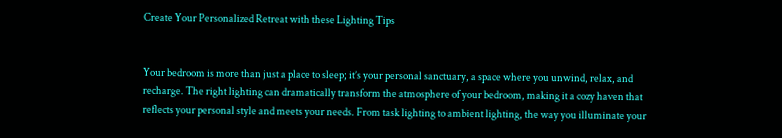Create Your Personalized Retreat with these Lighting Tips


Your bedroom is more than just a place to sleep; it’s your personal sanctuary, a space where you unwind, relax, and recharge. The right lighting can dramatically transform the atmosphere of your bedroom, making it a cozy haven that reflects your personal style and meets your needs. From task lighting to ambient lighting, the way you illuminate your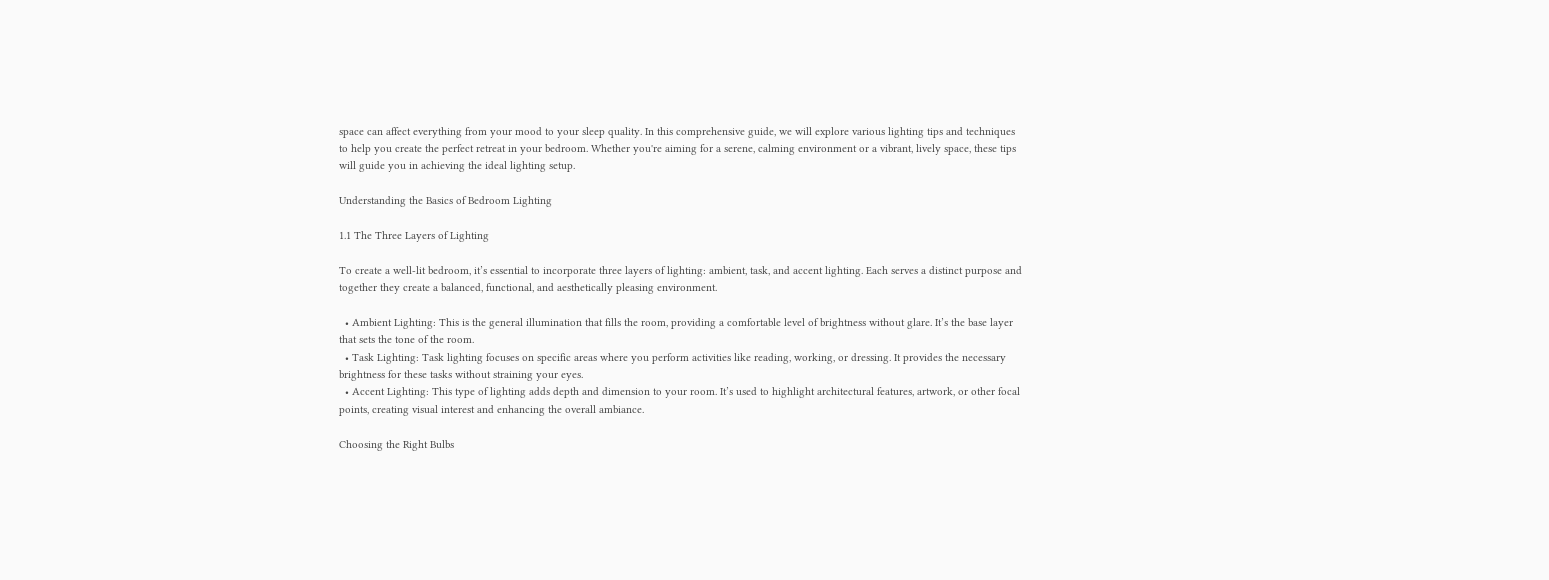space can affect everything from your mood to your sleep quality. In this comprehensive guide, we will explore various lighting tips and techniques to help you create the perfect retreat in your bedroom. Whether you're aiming for a serene, calming environment or a vibrant, lively space, these tips will guide you in achieving the ideal lighting setup.

Understanding the Basics of Bedroom Lighting

1.1 The Three Layers of Lighting

To create a well-lit bedroom, it’s essential to incorporate three layers of lighting: ambient, task, and accent lighting. Each serves a distinct purpose and together they create a balanced, functional, and aesthetically pleasing environment.

  • Ambient Lighting: This is the general illumination that fills the room, providing a comfortable level of brightness without glare. It’s the base layer that sets the tone of the room.
  • Task Lighting: Task lighting focuses on specific areas where you perform activities like reading, working, or dressing. It provides the necessary brightness for these tasks without straining your eyes.
  • Accent Lighting: This type of lighting adds depth and dimension to your room. It’s used to highlight architectural features, artwork, or other focal points, creating visual interest and enhancing the overall ambiance.

Choosing the Right Bulbs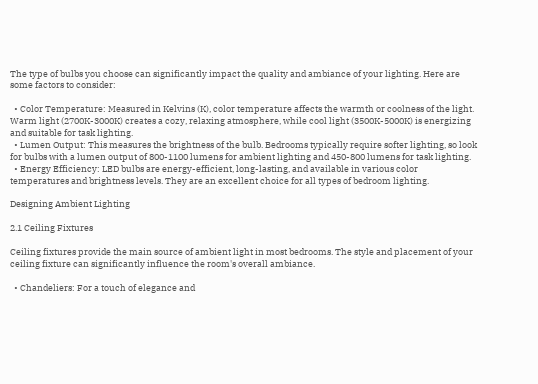The type of bulbs you choose can significantly impact the quality and ambiance of your lighting. Here are some factors to consider:

  • Color Temperature: Measured in Kelvins (K), color temperature affects the warmth or coolness of the light. Warm light (2700K-3000K) creates a cozy, relaxing atmosphere, while cool light (3500K-5000K) is energizing and suitable for task lighting.
  • Lumen Output: This measures the brightness of the bulb. Bedrooms typically require softer lighting, so look for bulbs with a lumen output of 800-1100 lumens for ambient lighting and 450-800 lumens for task lighting.
  • Energy Efficiency: LED bulbs are energy-efficient, long-lasting, and available in various color temperatures and brightness levels. They are an excellent choice for all types of bedroom lighting.

Designing Ambient Lighting

2.1 Ceiling Fixtures

Ceiling fixtures provide the main source of ambient light in most bedrooms. The style and placement of your ceiling fixture can significantly influence the room's overall ambiance.

  • Chandeliers: For a touch of elegance and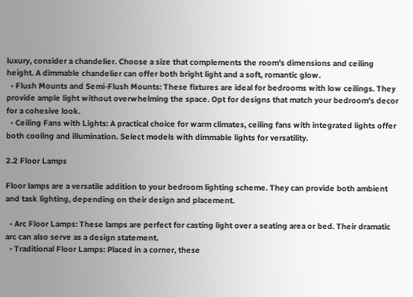luxury, consider a chandelier. Choose a size that complements the room's dimensions and ceiling height. A dimmable chandelier can offer both bright light and a soft, romantic glow.
  • Flush Mounts and Semi-Flush Mounts: These fixtures are ideal for bedrooms with low ceilings. They provide ample light without overwhelming the space. Opt for designs that match your bedroom's decor for a cohesive look.
  • Ceiling Fans with Lights: A practical choice for warm climates, ceiling fans with integrated lights offer both cooling and illumination. Select models with dimmable lights for versatility.

2.2 Floor Lamps

Floor lamps are a versatile addition to your bedroom lighting scheme. They can provide both ambient and task lighting, depending on their design and placement.

  • Arc Floor Lamps: These lamps are perfect for casting light over a seating area or bed. Their dramatic arc can also serve as a design statement.
  • Traditional Floor Lamps: Placed in a corner, these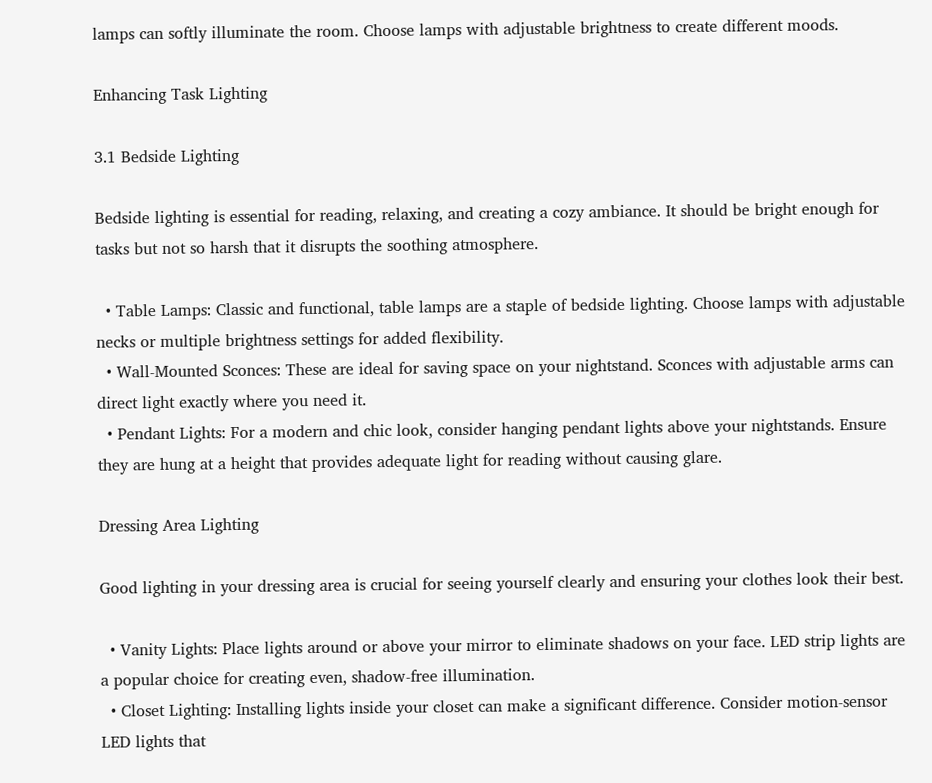lamps can softly illuminate the room. Choose lamps with adjustable brightness to create different moods.

Enhancing Task Lighting

3.1 Bedside Lighting

Bedside lighting is essential for reading, relaxing, and creating a cozy ambiance. It should be bright enough for tasks but not so harsh that it disrupts the soothing atmosphere.

  • Table Lamps: Classic and functional, table lamps are a staple of bedside lighting. Choose lamps with adjustable necks or multiple brightness settings for added flexibility.
  • Wall-Mounted Sconces: These are ideal for saving space on your nightstand. Sconces with adjustable arms can direct light exactly where you need it.
  • Pendant Lights: For a modern and chic look, consider hanging pendant lights above your nightstands. Ensure they are hung at a height that provides adequate light for reading without causing glare.

Dressing Area Lighting

Good lighting in your dressing area is crucial for seeing yourself clearly and ensuring your clothes look their best.

  • Vanity Lights: Place lights around or above your mirror to eliminate shadows on your face. LED strip lights are a popular choice for creating even, shadow-free illumination.
  • Closet Lighting: Installing lights inside your closet can make a significant difference. Consider motion-sensor LED lights that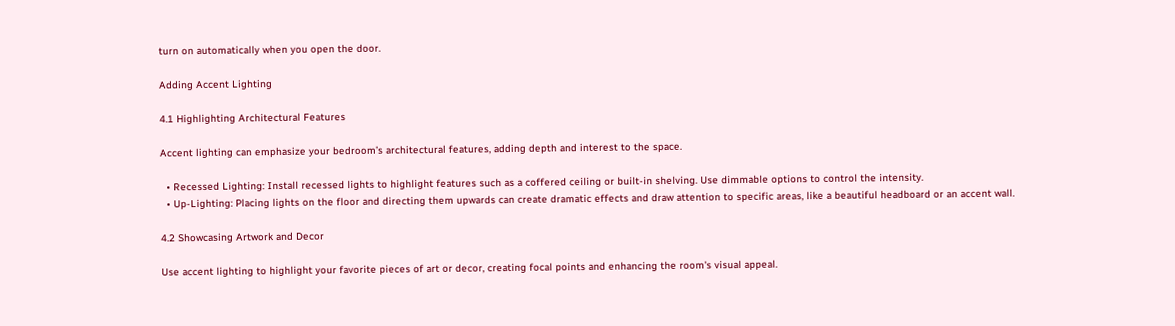turn on automatically when you open the door.

Adding Accent Lighting

4.1 Highlighting Architectural Features

Accent lighting can emphasize your bedroom’s architectural features, adding depth and interest to the space.

  • Recessed Lighting: Install recessed lights to highlight features such as a coffered ceiling or built-in shelving. Use dimmable options to control the intensity.
  • Up-Lighting: Placing lights on the floor and directing them upwards can create dramatic effects and draw attention to specific areas, like a beautiful headboard or an accent wall.

4.2 Showcasing Artwork and Decor

Use accent lighting to highlight your favorite pieces of art or decor, creating focal points and enhancing the room's visual appeal.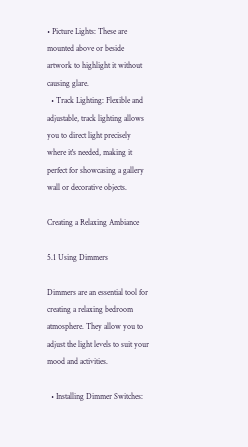• Picture Lights: These are mounted above or beside artwork to highlight it without causing glare.
  • Track Lighting: Flexible and adjustable, track lighting allows you to direct light precisely where it's needed, making it perfect for showcasing a gallery wall or decorative objects.

Creating a Relaxing Ambiance

5.1 Using Dimmers

Dimmers are an essential tool for creating a relaxing bedroom atmosphere. They allow you to adjust the light levels to suit your mood and activities.

  • Installing Dimmer Switches: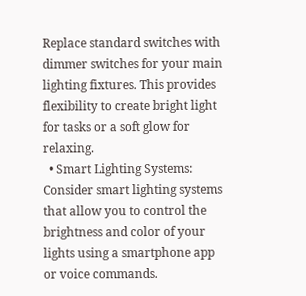Replace standard switches with dimmer switches for your main lighting fixtures. This provides flexibility to create bright light for tasks or a soft glow for relaxing.
  • Smart Lighting Systems: Consider smart lighting systems that allow you to control the brightness and color of your lights using a smartphone app or voice commands.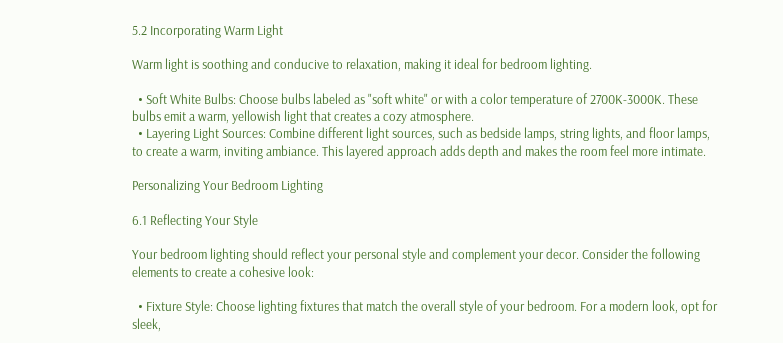5.2 Incorporating Warm Light

Warm light is soothing and conducive to relaxation, making it ideal for bedroom lighting.

  • Soft White Bulbs: Choose bulbs labeled as "soft white" or with a color temperature of 2700K-3000K. These bulbs emit a warm, yellowish light that creates a cozy atmosphere.
  • Layering Light Sources: Combine different light sources, such as bedside lamps, string lights, and floor lamps, to create a warm, inviting ambiance. This layered approach adds depth and makes the room feel more intimate.

Personalizing Your Bedroom Lighting

6.1 Reflecting Your Style

Your bedroom lighting should reflect your personal style and complement your decor. Consider the following elements to create a cohesive look:

  • Fixture Style: Choose lighting fixtures that match the overall style of your bedroom. For a modern look, opt for sleek,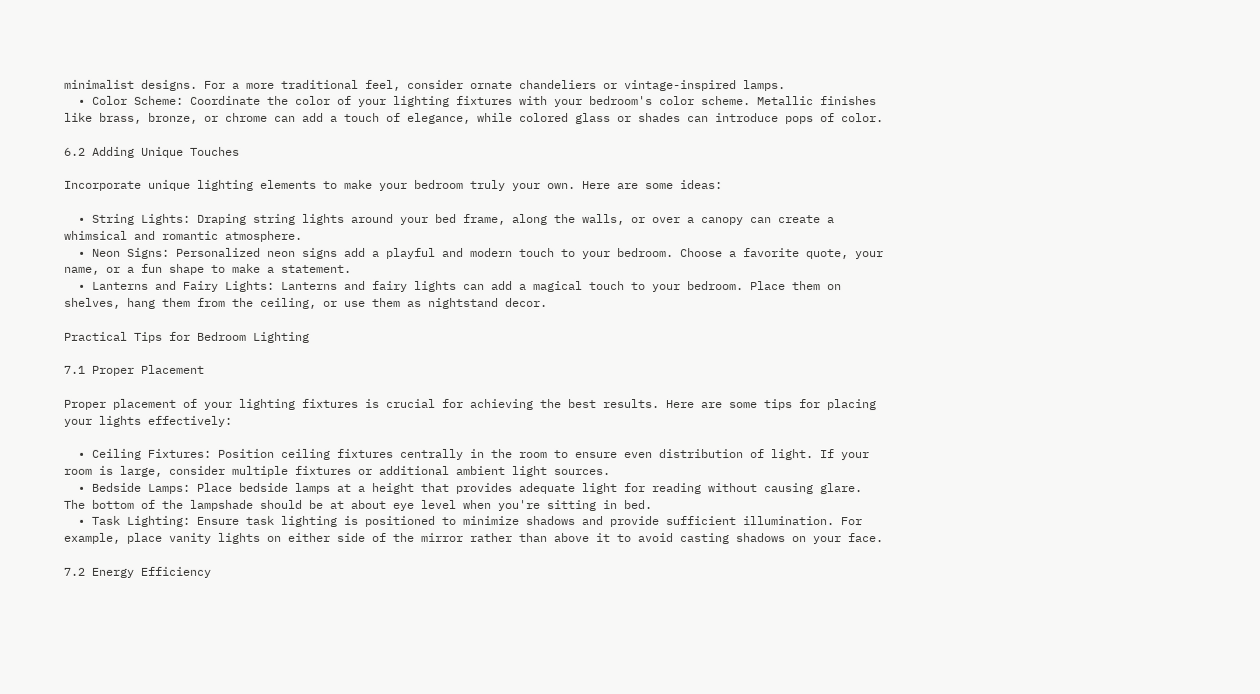minimalist designs. For a more traditional feel, consider ornate chandeliers or vintage-inspired lamps.
  • Color Scheme: Coordinate the color of your lighting fixtures with your bedroom's color scheme. Metallic finishes like brass, bronze, or chrome can add a touch of elegance, while colored glass or shades can introduce pops of color.

6.2 Adding Unique Touches

Incorporate unique lighting elements to make your bedroom truly your own. Here are some ideas:

  • String Lights: Draping string lights around your bed frame, along the walls, or over a canopy can create a whimsical and romantic atmosphere.
  • Neon Signs: Personalized neon signs add a playful and modern touch to your bedroom. Choose a favorite quote, your name, or a fun shape to make a statement.
  • Lanterns and Fairy Lights: Lanterns and fairy lights can add a magical touch to your bedroom. Place them on shelves, hang them from the ceiling, or use them as nightstand decor.

Practical Tips for Bedroom Lighting

7.1 Proper Placement

Proper placement of your lighting fixtures is crucial for achieving the best results. Here are some tips for placing your lights effectively:

  • Ceiling Fixtures: Position ceiling fixtures centrally in the room to ensure even distribution of light. If your room is large, consider multiple fixtures or additional ambient light sources.
  • Bedside Lamps: Place bedside lamps at a height that provides adequate light for reading without causing glare. The bottom of the lampshade should be at about eye level when you're sitting in bed.
  • Task Lighting: Ensure task lighting is positioned to minimize shadows and provide sufficient illumination. For example, place vanity lights on either side of the mirror rather than above it to avoid casting shadows on your face.

7.2 Energy Efficiency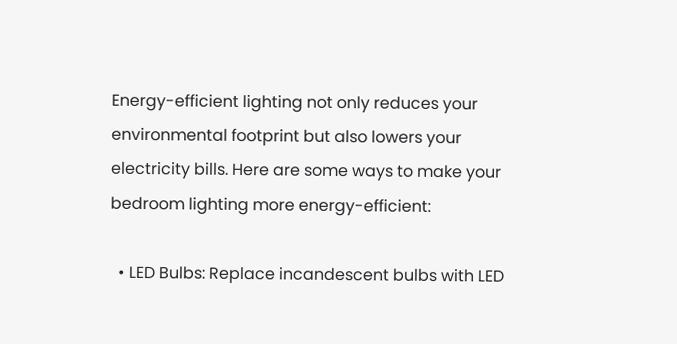Energy-efficient lighting not only reduces your environmental footprint but also lowers your electricity bills. Here are some ways to make your bedroom lighting more energy-efficient:

  • LED Bulbs: Replace incandescent bulbs with LED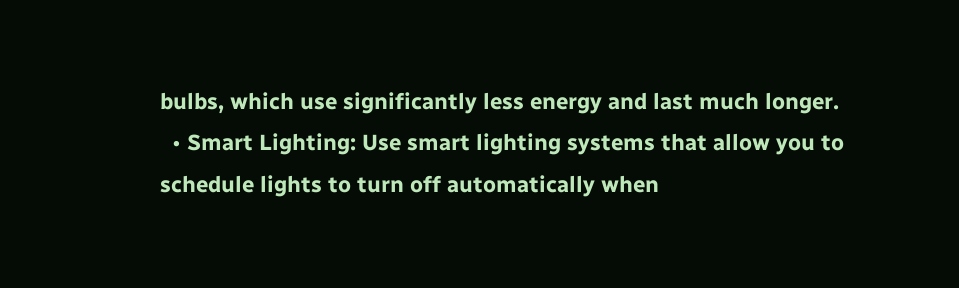bulbs, which use significantly less energy and last much longer.
  • Smart Lighting: Use smart lighting systems that allow you to schedule lights to turn off automatically when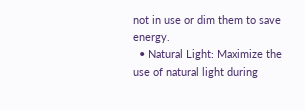not in use or dim them to save energy.
  • Natural Light: Maximize the use of natural light during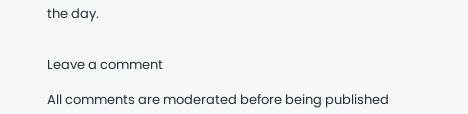the day.


Leave a comment

All comments are moderated before being published